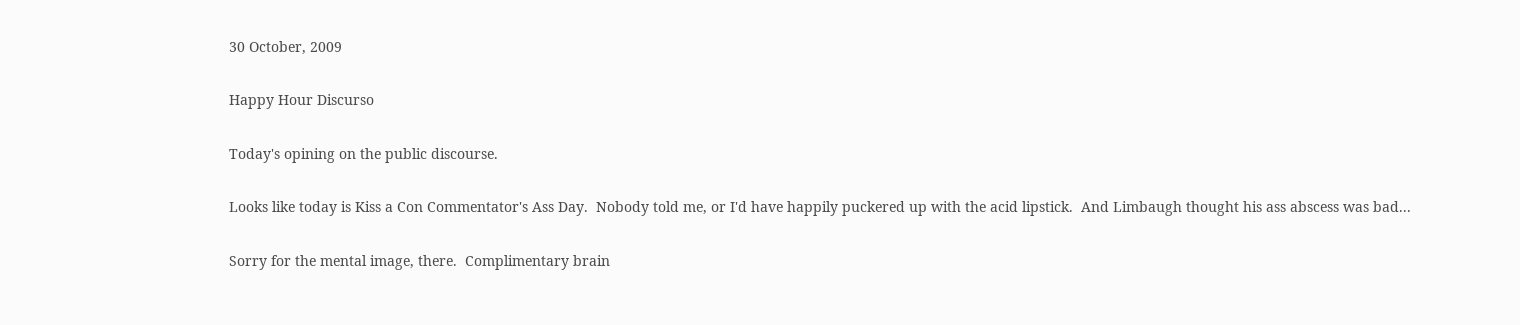30 October, 2009

Happy Hour Discurso

Today's opining on the public discourse.

Looks like today is Kiss a Con Commentator's Ass Day.  Nobody told me, or I'd have happily puckered up with the acid lipstick.  And Limbaugh thought his ass abscess was bad...

Sorry for the mental image, there.  Complimentary brain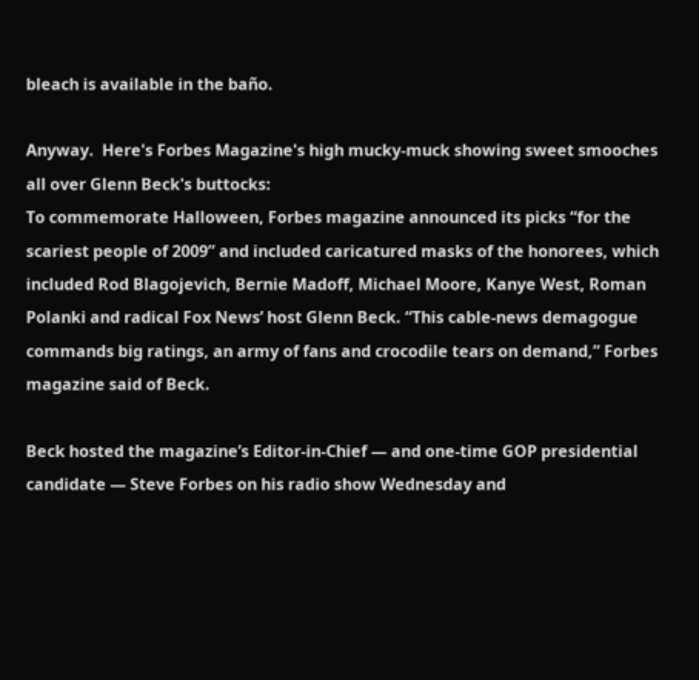bleach is available in the baño.

Anyway.  Here's Forbes Magazine's high mucky-muck showing sweet smooches all over Glenn Beck's buttocks:
To commemorate Halloween, Forbes magazine announced its picks “for the scariest people of 2009” and included caricatured masks of the honorees, which included Rod Blagojevich, Bernie Madoff, Michael Moore, Kanye West, Roman Polanki and radical Fox News’ host Glenn Beck. “This cable-news demagogue commands big ratings, an army of fans and crocodile tears on demand,” Forbes magazine said of Beck.

Beck hosted the magazine’s Editor-in-Chief — and one-time GOP presidential candidate — Steve Forbes on his radio show Wednesday and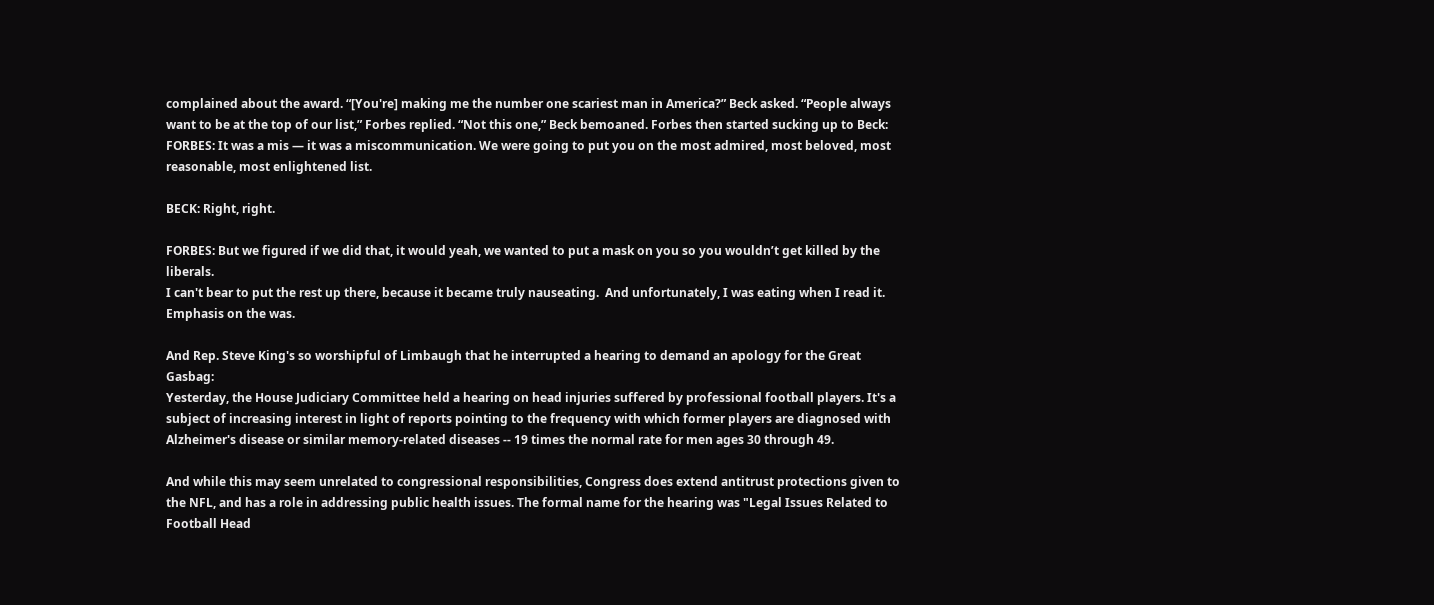complained about the award. “[You're] making me the number one scariest man in America?” Beck asked. “People always want to be at the top of our list,” Forbes replied. “Not this one,” Beck bemoaned. Forbes then started sucking up to Beck:
FORBES: It was a mis — it was a miscommunication. We were going to put you on the most admired, most beloved, most reasonable, most enlightened list.

BECK: Right, right.

FORBES: But we figured if we did that, it would yeah, we wanted to put a mask on you so you wouldn’t get killed by the liberals.
I can't bear to put the rest up there, because it became truly nauseating.  And unfortunately, I was eating when I read it.  Emphasis on the was.

And Rep. Steve King's so worshipful of Limbaugh that he interrupted a hearing to demand an apology for the Great Gasbag:
Yesterday, the House Judiciary Committee held a hearing on head injuries suffered by professional football players. It's a subject of increasing interest in light of reports pointing to the frequency with which former players are diagnosed with Alzheimer's disease or similar memory-related diseases -- 19 times the normal rate for men ages 30 through 49.

And while this may seem unrelated to congressional responsibilities, Congress does extend antitrust protections given to the NFL, and has a role in addressing public health issues. The formal name for the hearing was "Legal Issues Related to Football Head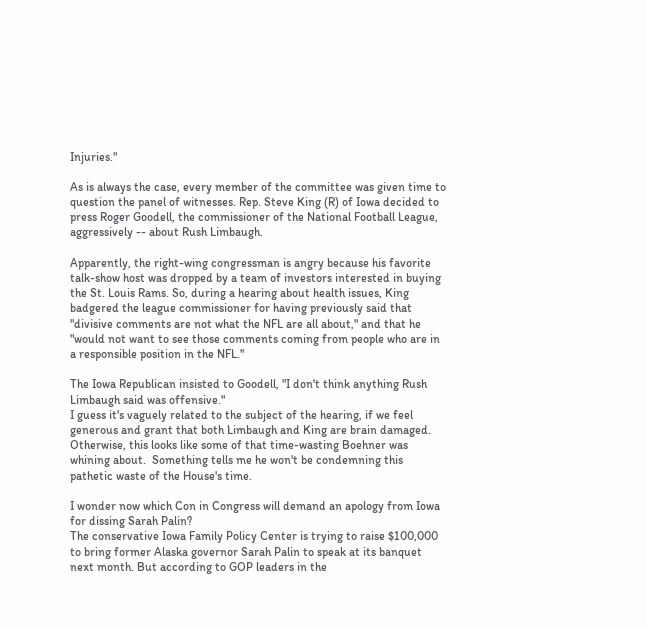Injuries."

As is always the case, every member of the committee was given time to question the panel of witnesses. Rep. Steve King (R) of Iowa decided to press Roger Goodell, the commissioner of the National Football League, aggressively -- about Rush Limbaugh.

Apparently, the right-wing congressman is angry because his favorite talk-show host was dropped by a team of investors interested in buying the St. Louis Rams. So, during a hearing about health issues, King badgered the league commissioner for having previously said that "divisive comments are not what the NFL are all about," and that he "would not want to see those comments coming from people who are in a responsible position in the NFL."

The Iowa Republican insisted to Goodell, "I don't think anything Rush Limbaugh said was offensive."
I guess it's vaguely related to the subject of the hearing, if we feel generous and grant that both Limbaugh and King are brain damaged.  Otherwise, this looks like some of that time-wasting Boehner was whining about.  Something tells me he won't be condemning this pathetic waste of the House's time.

I wonder now which Con in Congress will demand an apology from Iowa for dissing Sarah Palin?
The conservative Iowa Family Policy Center is trying to raise $100,000 to bring former Alaska governor Sarah Palin to speak at its banquet next month. But according to GOP leaders in the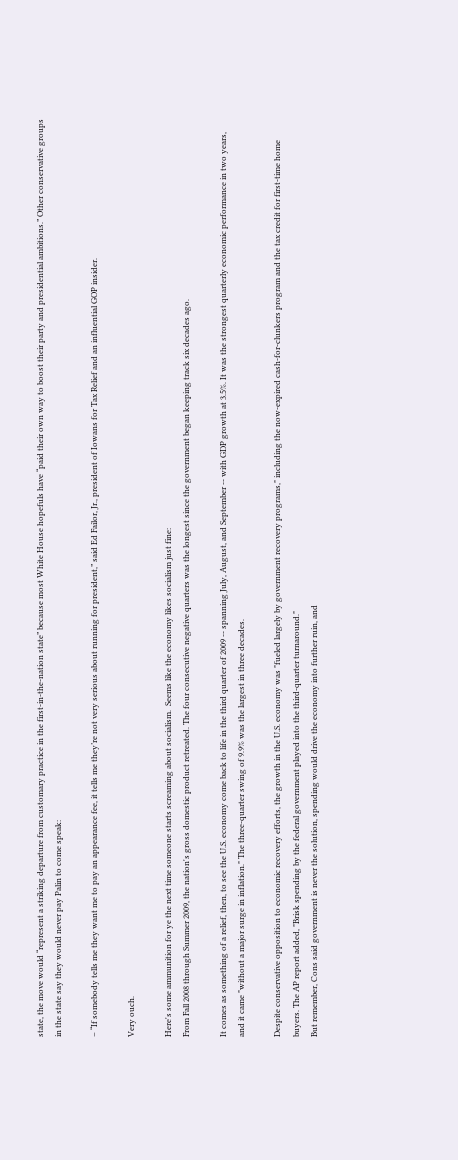state, the move would “represent a striking departure from customary practice in the first-in-the-nation state” because most White House hopefuls have “paid their own way to boost their party and presidential ambitions.” Other conservative groups in the state say they would never pay Palin to come speak:

– “If somebody tells me they want me to pay an appearance fee, it tells me they’re not very serious about running for president,” said Ed Failor, Jr., president of Iowans for Tax Relief and an influential GOP insider.

Very ouch.

Here's some ammunition for ye the next time someone starts screaming about socialism.  Seems like the economy likes socialism just fine:
From Fall 2008 through Summer 2009, the nation's gross domestic product retreated. The four consecutive negative quarters was the longest since the government began keeping track six decades ago.

It comes as something of a relief, then, to see the U.S. economy come back to life in the third quarter of 2009 -- spanning July, August, and September -- with GDP growth at 3.5%. It was the strongest quarterly economic performance in two years, and it came "without a major surge in inflation." The three-quarter swing of 9.9% was the largest in three decades.

Despite conservative opposition to economic recovery efforts, the growth in the U.S. economy was "fueled largely by government recovery programs," including the now-expired cash-for-clunkers program and the tax credit for first-time home buyers. The AP report added, "Brisk spending by the federal government played into the third-quarter turnaround."
But remember, Cons said government is never the solution, spending would drive the economy into further ruin, and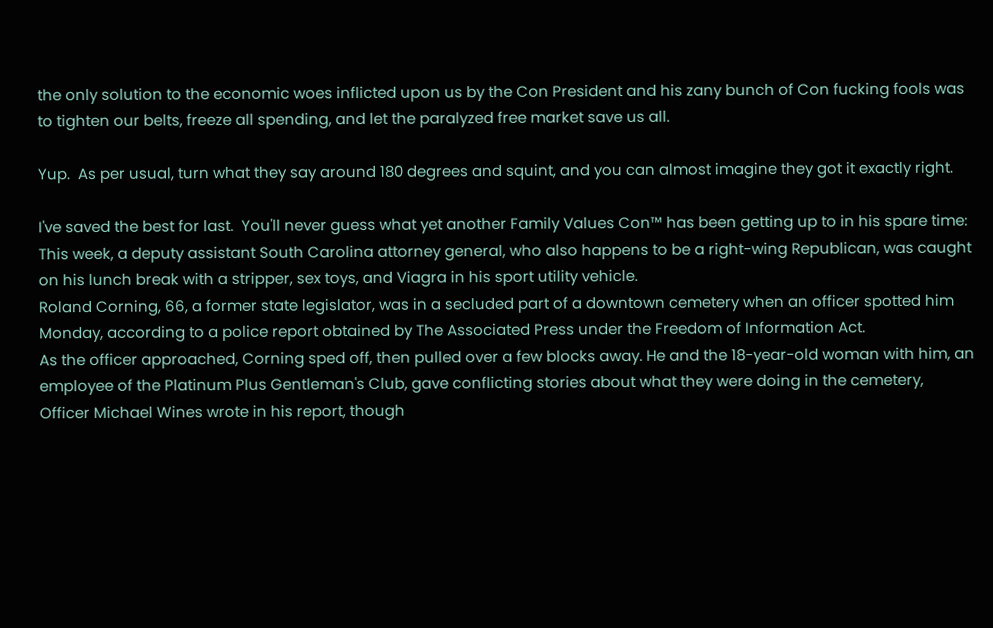the only solution to the economic woes inflicted upon us by the Con President and his zany bunch of Con fucking fools was to tighten our belts, freeze all spending, and let the paralyzed free market save us all.

Yup.  As per usual, turn what they say around 180 degrees and squint, and you can almost imagine they got it exactly right.

I've saved the best for last.  You'll never guess what yet another Family Values Con™ has been getting up to in his spare time:
This week, a deputy assistant South Carolina attorney general, who also happens to be a right-wing Republican, was caught on his lunch break with a stripper, sex toys, and Viagra in his sport utility vehicle.
Roland Corning, 66, a former state legislator, was in a secluded part of a downtown cemetery when an officer spotted him Monday, according to a police report obtained by The Associated Press under the Freedom of Information Act.
As the officer approached, Corning sped off, then pulled over a few blocks away. He and the 18-year-old woman with him, an employee of the Platinum Plus Gentleman's Club, gave conflicting stories about what they were doing in the cemetery, Officer Michael Wines wrote in his report, though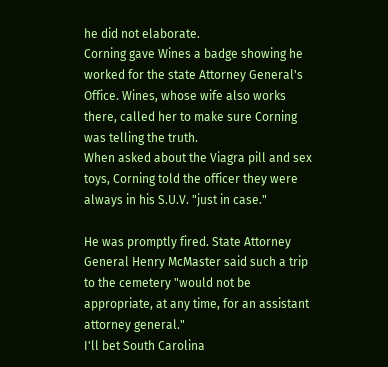he did not elaborate.
Corning gave Wines a badge showing he worked for the state Attorney General's Office. Wines, whose wife also works there, called her to make sure Corning was telling the truth.
When asked about the Viagra pill and sex toys, Corning told the officer they were always in his S.U.V. "just in case."

He was promptly fired. State Attorney General Henry McMaster said such a trip to the cemetery "would not be appropriate, at any time, for an assistant attorney general."
I'll bet South Carolina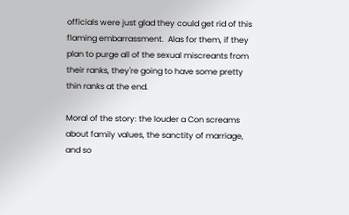officials were just glad they could get rid of this flaming embarrassment.  Alas for them, if they plan to purge all of the sexual miscreants from their ranks, they're going to have some pretty thin ranks at the end.

Moral of the story: the louder a Con screams about family values, the sanctity of marriage, and so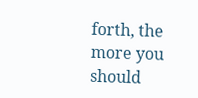forth, the more you should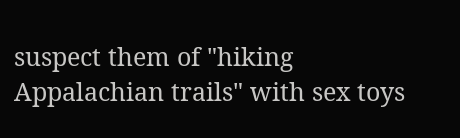suspect them of "hiking Appalachian trails" with sex toys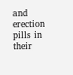and erection pills in their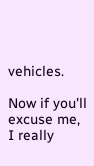vehicles.

Now if you'll excuse me, I really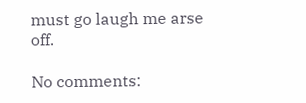must go laugh me arse off.

No comments: